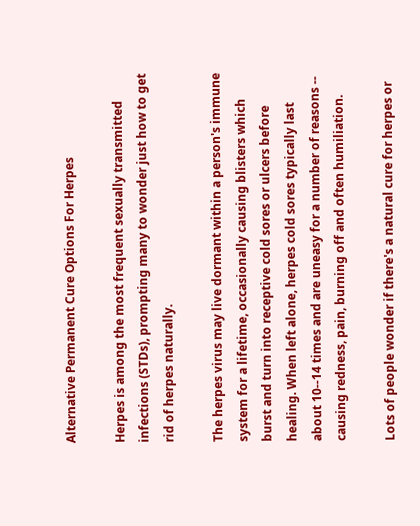Alternative Permanent Cure Options For Herpes

Herpes is among the most frequent sexually transmitted infections (STDs), prompting many to wonder just how to get rid of herpes naturally.

The herpes virus may live dormant within a person's immune system for a lifetime, occasionally causing blisters which burst and turn into receptive cold sores or ulcers before healing. When left alone, herpes cold sores typically last about 10--14 times and are uneasy for a number of reasons -- causing redness, pain, burning off and often humiliation.

Lots of people wonder if there's a natural cure for herpes or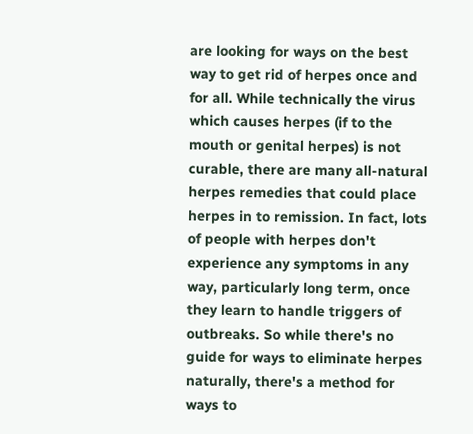are looking for ways on the best way to get rid of herpes once and for all. While technically the virus which causes herpes (if to the mouth or genital herpes) is not curable, there are many all-natural herpes remedies that could place herpes in to remission. In fact, lots of people with herpes don't experience any symptoms in any way, particularly long term, once they learn to handle triggers of outbreaks. So while there's no guide for ways to eliminate herpes naturally, there's a method for ways to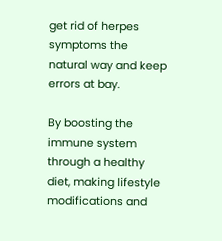get rid of herpes symptoms the natural way and keep errors at bay.

By boosting the immune system through a healthy diet, making lifestyle modifications and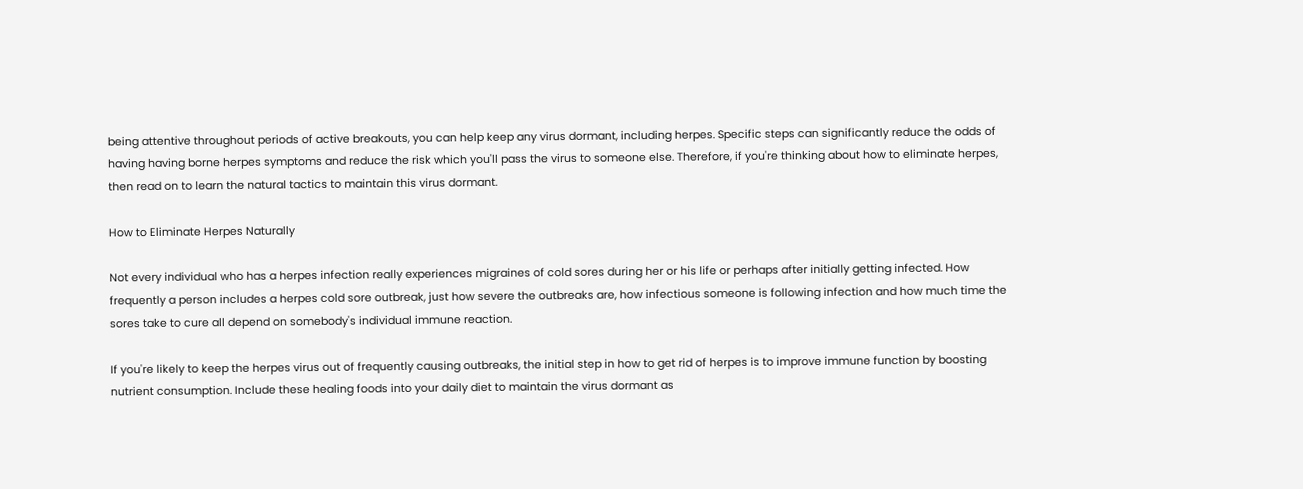being attentive throughout periods of active breakouts, you can help keep any virus dormant, including herpes. Specific steps can significantly reduce the odds of having having borne herpes symptoms and reduce the risk which you'll pass the virus to someone else. Therefore, if you're thinking about how to eliminate herpes, then read on to learn the natural tactics to maintain this virus dormant.

How to Eliminate Herpes Naturally

Not every individual who has a herpes infection really experiences migraines of cold sores during her or his life or perhaps after initially getting infected. How frequently a person includes a herpes cold sore outbreak, just how severe the outbreaks are, how infectious someone is following infection and how much time the sores take to cure all depend on somebody's individual immune reaction.

If you're likely to keep the herpes virus out of frequently causing outbreaks, the initial step in how to get rid of herpes is to improve immune function by boosting nutrient consumption. Include these healing foods into your daily diet to maintain the virus dormant as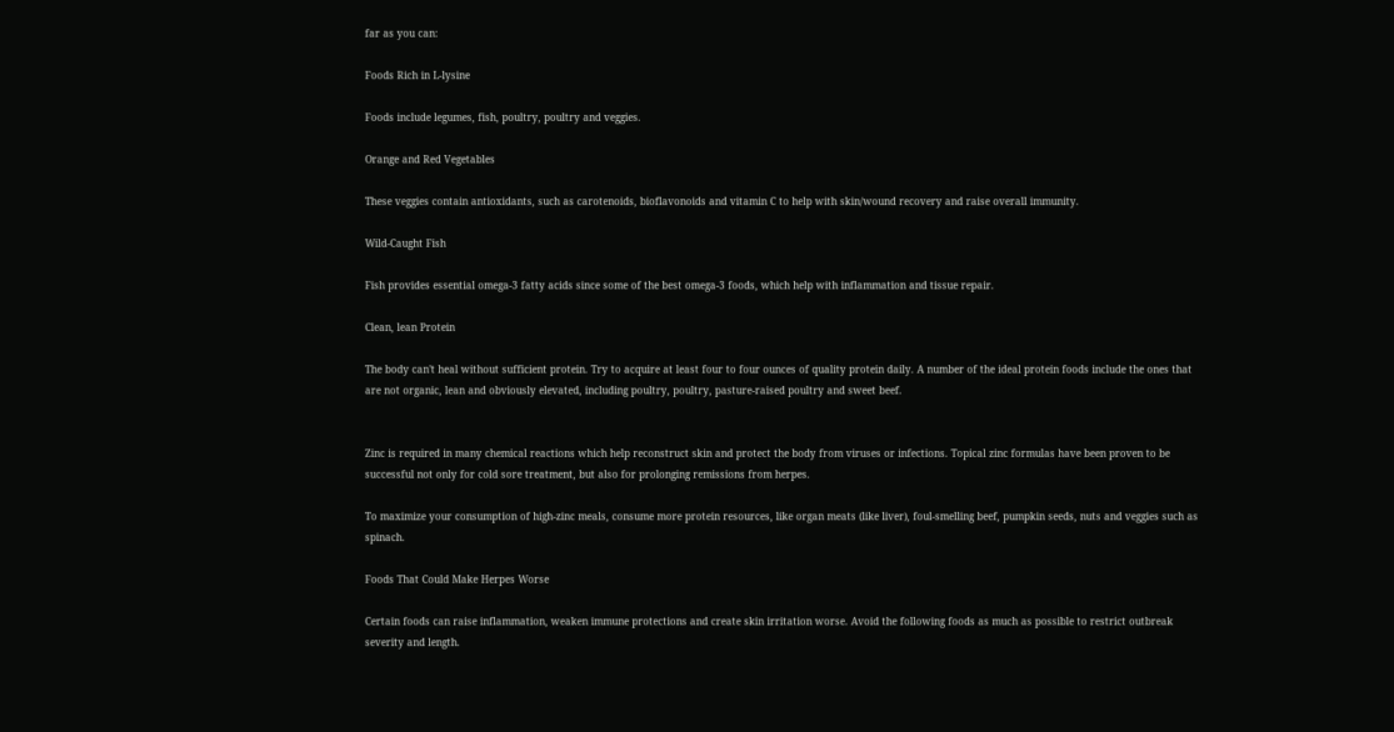far as you can:

Foods Rich in L-lysine

Foods include legumes, fish, poultry, poultry and veggies.

Orange and Red Vegetables

These veggies contain antioxidants, such as carotenoids, bioflavonoids and vitamin C to help with skin/wound recovery and raise overall immunity.

Wild-Caught Fish

Fish provides essential omega-3 fatty acids since some of the best omega-3 foods, which help with inflammation and tissue repair.

Clean, lean Protein

The body can't heal without sufficient protein. Try to acquire at least four to four ounces of quality protein daily. A number of the ideal protein foods include the ones that are not organic, lean and obviously elevated, including poultry, poultry, pasture-raised poultry and sweet beef.


Zinc is required in many chemical reactions which help reconstruct skin and protect the body from viruses or infections. Topical zinc formulas have been proven to be successful not only for cold sore treatment, but also for prolonging remissions from herpes.

To maximize your consumption of high-zinc meals, consume more protein resources, like organ meats (like liver), foul-smelling beef, pumpkin seeds, nuts and veggies such as spinach.

Foods That Could Make Herpes Worse

Certain foods can raise inflammation, weaken immune protections and create skin irritation worse. Avoid the following foods as much as possible to restrict outbreak severity and length.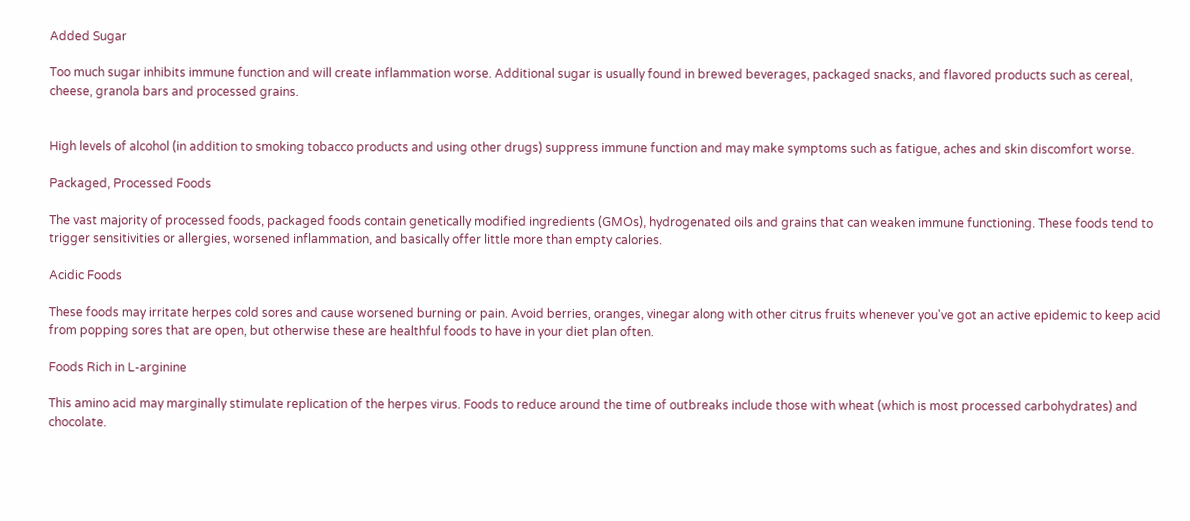Added Sugar

Too much sugar inhibits immune function and will create inflammation worse. Additional sugar is usually found in brewed beverages, packaged snacks, and flavored products such as cereal, cheese, granola bars and processed grains.


High levels of alcohol (in addition to smoking tobacco products and using other drugs) suppress immune function and may make symptoms such as fatigue, aches and skin discomfort worse.

Packaged, Processed Foods

The vast majority of processed foods, packaged foods contain genetically modified ingredients (GMOs), hydrogenated oils and grains that can weaken immune functioning. These foods tend to trigger sensitivities or allergies, worsened inflammation, and basically offer little more than empty calories.

Acidic Foods

These foods may irritate herpes cold sores and cause worsened burning or pain. Avoid berries, oranges, vinegar along with other citrus fruits whenever you've got an active epidemic to keep acid from popping sores that are open, but otherwise these are healthful foods to have in your diet plan often.

Foods Rich in L-arginine

This amino acid may marginally stimulate replication of the herpes virus. Foods to reduce around the time of outbreaks include those with wheat (which is most processed carbohydrates) and chocolate.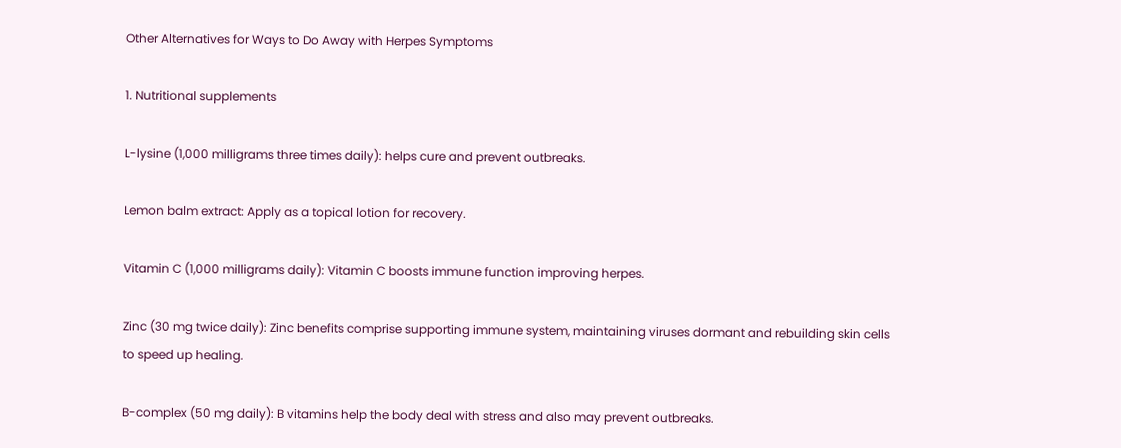Other Alternatives for Ways to Do Away with Herpes Symptoms

1. Nutritional supplements

L-lysine (1,000 milligrams three times daily): helps cure and prevent outbreaks.

Lemon balm extract: Apply as a topical lotion for recovery.

Vitamin C (1,000 milligrams daily): Vitamin C boosts immune function improving herpes.

Zinc (30 mg twice daily): Zinc benefits comprise supporting immune system, maintaining viruses dormant and rebuilding skin cells to speed up healing.

B-complex (50 mg daily): B vitamins help the body deal with stress and also may prevent outbreaks.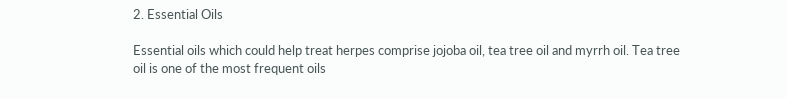2. Essential Oils

Essential oils which could help treat herpes comprise jojoba oil, tea tree oil and myrrh oil. Tea tree oil is one of the most frequent oils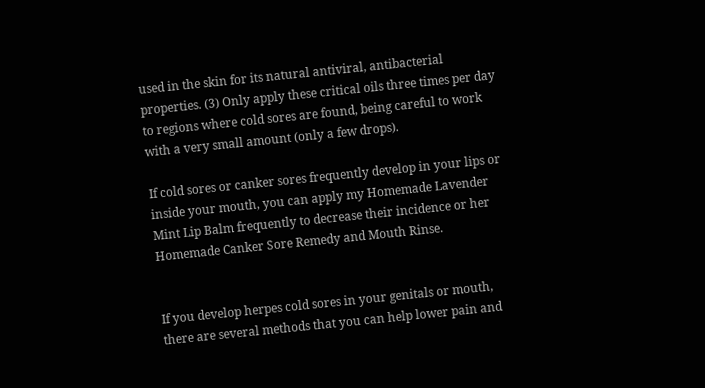used in the skin for its natural antiviral, antibacterial properties. (3) Only apply these critical oils three times per day to regions where cold sores are found, being careful to work with a very small amount (only a few drops).

If cold sores or canker sores frequently develop in your lips or inside your mouth, you can apply my Homemade Lavender Mint Lip Balm frequently to decrease their incidence or her Homemade Canker Sore Remedy and Mouth Rinse.


If you develop herpes cold sores in your genitals or mouth, there are several methods that you can help lower pain and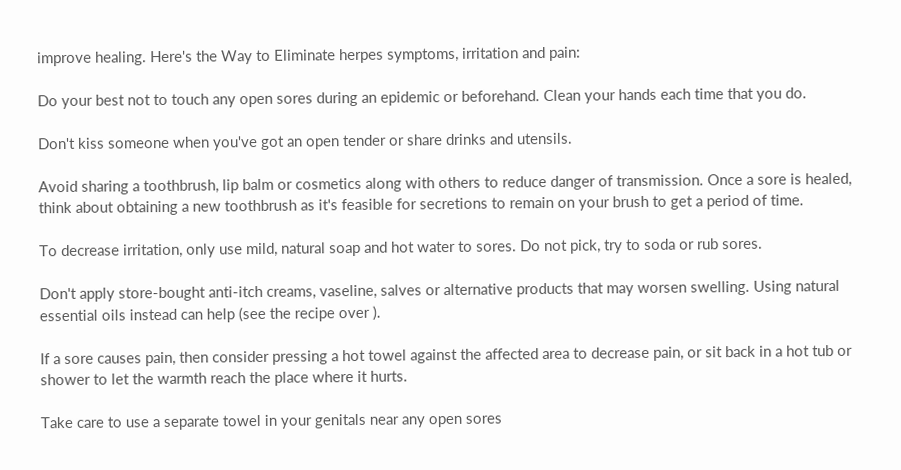improve healing. Here's the Way to Eliminate herpes symptoms, irritation and pain:

Do your best not to touch any open sores during an epidemic or beforehand. Clean your hands each time that you do.

Don't kiss someone when you've got an open tender or share drinks and utensils.

Avoid sharing a toothbrush, lip balm or cosmetics along with others to reduce danger of transmission. Once a sore is healed, think about obtaining a new toothbrush as it's feasible for secretions to remain on your brush to get a period of time.

To decrease irritation, only use mild, natural soap and hot water to sores. Do not pick, try to soda or rub sores.

Don't apply store-bought anti-itch creams, vaseline, salves or alternative products that may worsen swelling. Using natural essential oils instead can help (see the recipe over ).

If a sore causes pain, then consider pressing a hot towel against the affected area to decrease pain, or sit back in a hot tub or shower to let the warmth reach the place where it hurts.

Take care to use a separate towel in your genitals near any open sores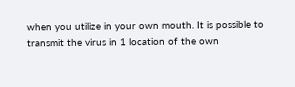when you utilize in your own mouth. It is possible to transmit the virus in 1 location of the own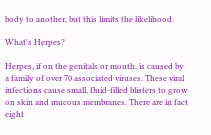body to another, but this limits the likelihood.

What's Herpes?

Herpes, if on the genitals or mouth, is caused by a family of over 70 associated viruses. These viral infections cause small, fluid-filled blisters to grow on skin and mucous membranes. There are in fact eight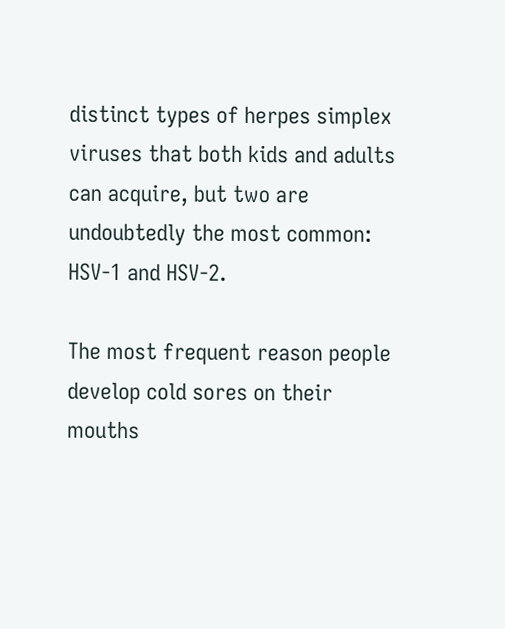distinct types of herpes simplex viruses that both kids and adults can acquire, but two are undoubtedly the most common: HSV-1 and HSV-2.

The most frequent reason people develop cold sores on their mouths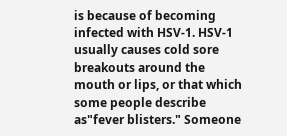is because of becoming infected with HSV-1. HSV-1 usually causes cold sore breakouts around the mouth or lips, or that which some people describe as"fever blisters." Someone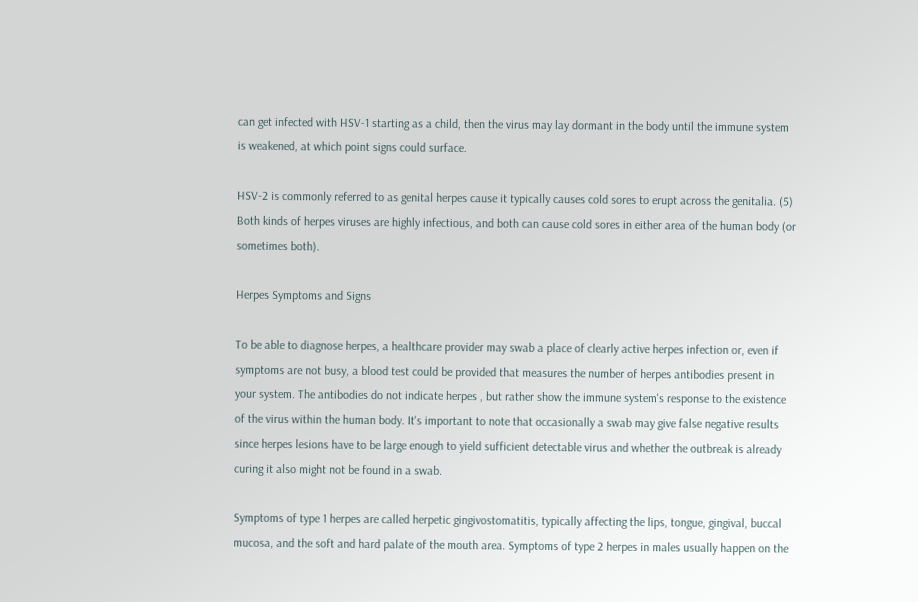can get infected with HSV-1 starting as a child, then the virus may lay dormant in the body until the immune system is weakened, at which point signs could surface.

HSV-2 is commonly referred to as genital herpes cause it typically causes cold sores to erupt across the genitalia. (5) Both kinds of herpes viruses are highly infectious, and both can cause cold sores in either area of the human body (or sometimes both).

Herpes Symptoms and Signs

To be able to diagnose herpes, a healthcare provider may swab a place of clearly active herpes infection or, even if symptoms are not busy, a blood test could be provided that measures the number of herpes antibodies present in your system. The antibodies do not indicate herpes , but rather show the immune system's response to the existence of the virus within the human body. It's important to note that occasionally a swab may give false negative results since herpes lesions have to be large enough to yield sufficient detectable virus and whether the outbreak is already curing it also might not be found in a swab.

Symptoms of type 1 herpes are called herpetic gingivostomatitis, typically affecting the lips, tongue, gingival, buccal mucosa, and the soft and hard palate of the mouth area. Symptoms of type 2 herpes in males usually happen on the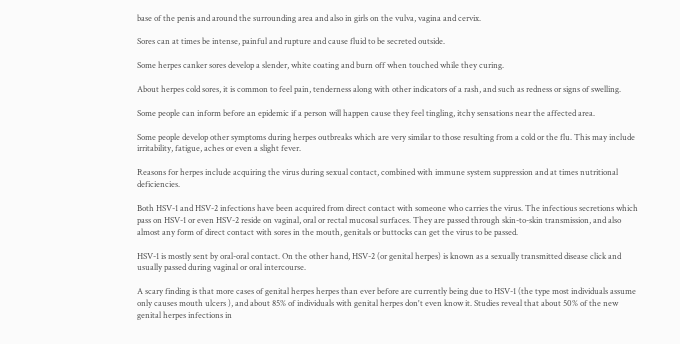base of the penis and around the surrounding area and also in girls on the vulva, vagina and cervix.

Sores can at times be intense, painful and rupture and cause fluid to be secreted outside.

Some herpes canker sores develop a slender, white coating and burn off when touched while they curing.

About herpes cold sores, it is common to feel pain, tenderness along with other indicators of a rash, and such as redness or signs of swelling.

Some people can inform before an epidemic if a person will happen cause they feel tingling, itchy sensations near the affected area.

Some people develop other symptoms during herpes outbreaks which are very similar to those resulting from a cold or the flu. This may include irritability, fatigue, aches or even a slight fever.

Reasons for herpes include acquiring the virus during sexual contact, combined with immune system suppression and at times nutritional deficiencies.

Both HSV-1 and HSV-2 infections have been acquired from direct contact with someone who carries the virus. The infectious secretions which pass on HSV-1 or even HSV-2 reside on vaginal, oral or rectal mucosal surfaces. They are passed through skin-to-skin transmission, and also almost any form of direct contact with sores in the mouth, genitals or buttocks can get the virus to be passed.

HSV-1 is mostly sent by oral-oral contact. On the other hand, HSV-2 (or genital herpes) is known as a sexually transmitted disease click and usually passed during vaginal or oral intercourse.

A scary finding is that more cases of genital herpes herpes than ever before are currently being due to HSV-1 (the type most individuals assume only causes mouth ulcers ), and about 85% of individuals with genital herpes don't even know it. Studies reveal that about 50% of the new genital herpes infections in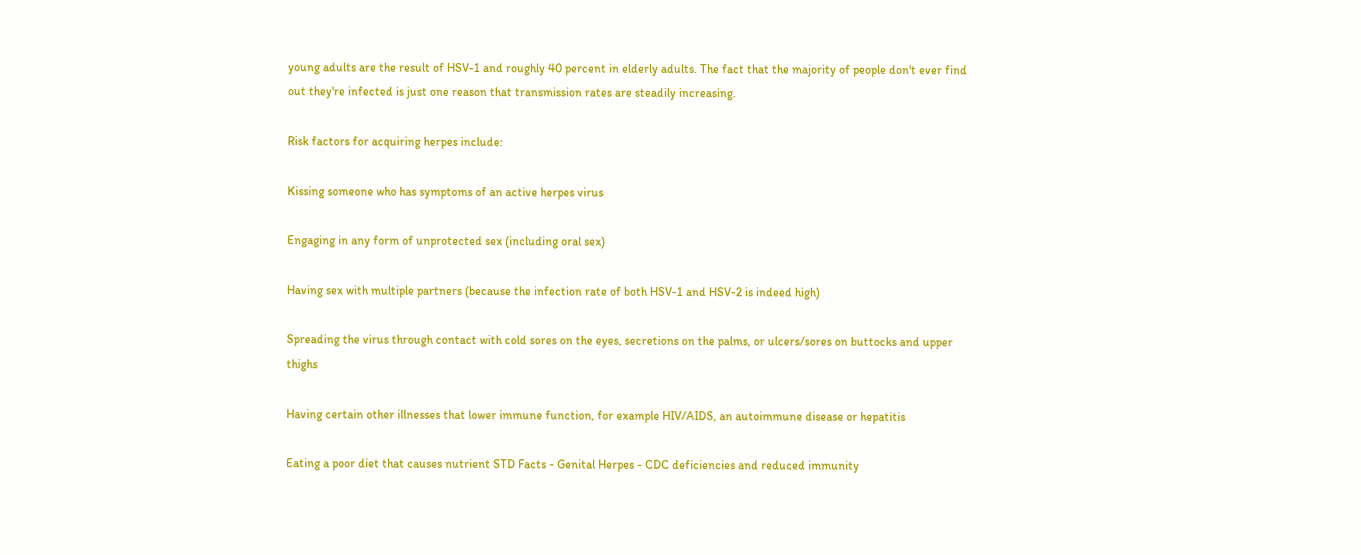young adults are the result of HSV-1 and roughly 40 percent in elderly adults. The fact that the majority of people don't ever find out they're infected is just one reason that transmission rates are steadily increasing.

Risk factors for acquiring herpes include:

Kissing someone who has symptoms of an active herpes virus

Engaging in any form of unprotected sex (including oral sex)

Having sex with multiple partners (because the infection rate of both HSV-1 and HSV-2 is indeed high)

Spreading the virus through contact with cold sores on the eyes, secretions on the palms, or ulcers/sores on buttocks and upper thighs

Having certain other illnesses that lower immune function, for example HIV/AIDS, an autoimmune disease or hepatitis

Eating a poor diet that causes nutrient STD Facts - Genital Herpes - CDC deficiencies and reduced immunity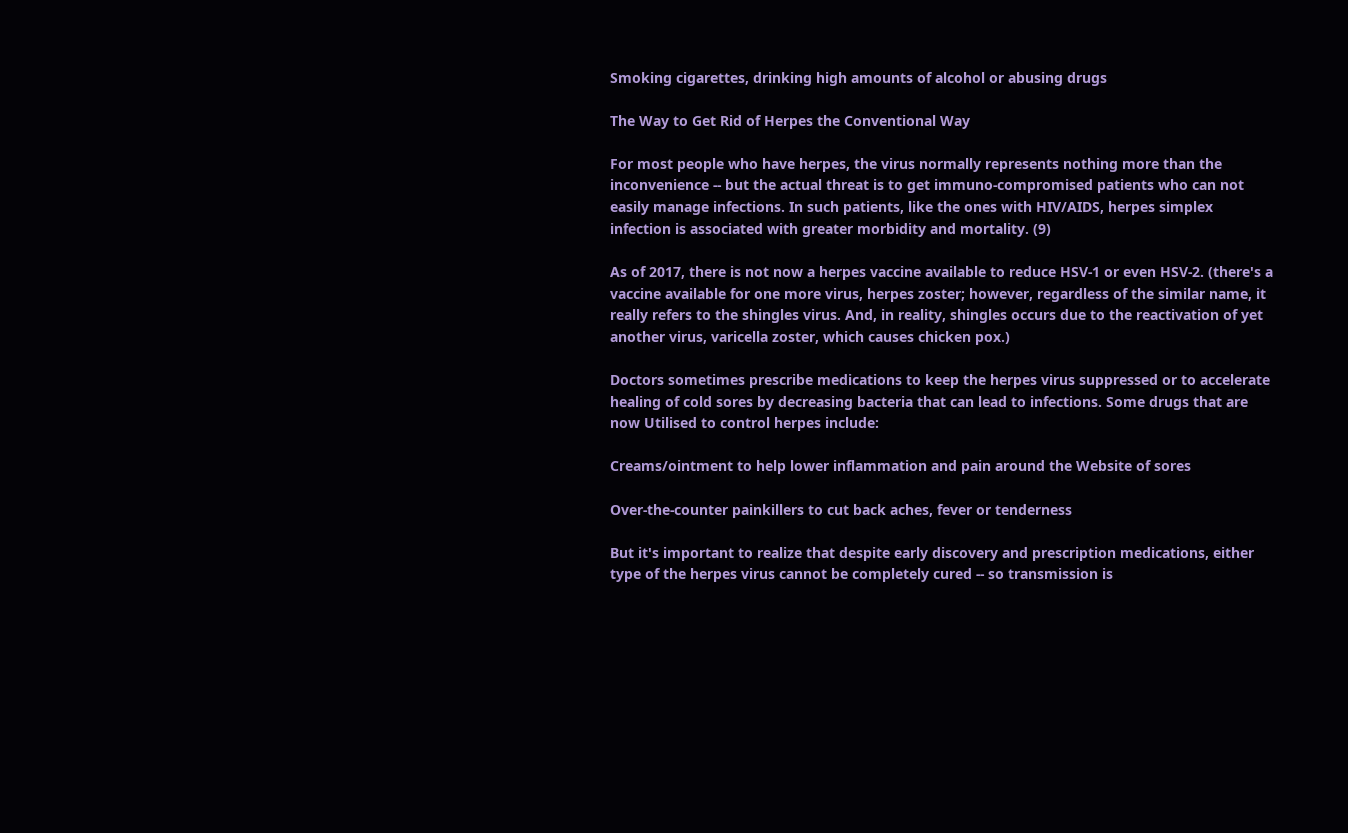Smoking cigarettes, drinking high amounts of alcohol or abusing drugs

The Way to Get Rid of Herpes the Conventional Way

For most people who have herpes, the virus normally represents nothing more than the inconvenience -- but the actual threat is to get immuno-compromised patients who can not easily manage infections. In such patients, like the ones with HIV/AIDS, herpes simplex infection is associated with greater morbidity and mortality. (9)

As of 2017, there is not now a herpes vaccine available to reduce HSV-1 or even HSV-2. (there's a vaccine available for one more virus, herpes zoster; however, regardless of the similar name, it really refers to the shingles virus. And, in reality, shingles occurs due to the reactivation of yet another virus, varicella zoster, which causes chicken pox.)

Doctors sometimes prescribe medications to keep the herpes virus suppressed or to accelerate healing of cold sores by decreasing bacteria that can lead to infections. Some drugs that are now Utilised to control herpes include:

Creams/ointment to help lower inflammation and pain around the Website of sores

Over-the-counter painkillers to cut back aches, fever or tenderness

But it's important to realize that despite early discovery and prescription medications, either type of the herpes virus cannot be completely cured -- so transmission is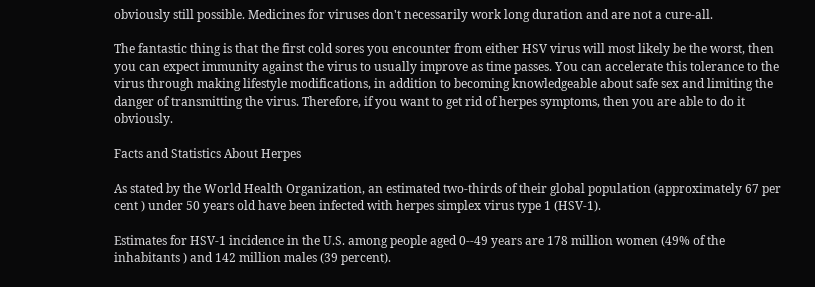obviously still possible. Medicines for viruses don't necessarily work long duration and are not a cure-all.

The fantastic thing is that the first cold sores you encounter from either HSV virus will most likely be the worst, then you can expect immunity against the virus to usually improve as time passes. You can accelerate this tolerance to the virus through making lifestyle modifications, in addition to becoming knowledgeable about safe sex and limiting the danger of transmitting the virus. Therefore, if you want to get rid of herpes symptoms, then you are able to do it obviously.

Facts and Statistics About Herpes

As stated by the World Health Organization, an estimated two-thirds of their global population (approximately 67 per cent ) under 50 years old have been infected with herpes simplex virus type 1 (HSV-1).

Estimates for HSV-1 incidence in the U.S. among people aged 0--49 years are 178 million women (49% of the inhabitants ) and 142 million males (39 percent).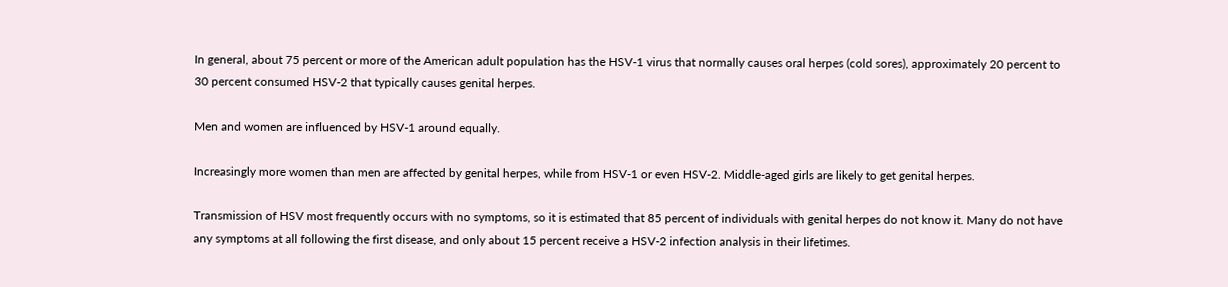In general, about 75 percent or more of the American adult population has the HSV-1 virus that normally causes oral herpes (cold sores), approximately 20 percent to 30 percent consumed HSV-2 that typically causes genital herpes.

Men and women are influenced by HSV-1 around equally.

Increasingly more women than men are affected by genital herpes, while from HSV-1 or even HSV-2. Middle-aged girls are likely to get genital herpes.

Transmission of HSV most frequently occurs with no symptoms, so it is estimated that 85 percent of individuals with genital herpes do not know it. Many do not have any symptoms at all following the first disease, and only about 15 percent receive a HSV-2 infection analysis in their lifetimes.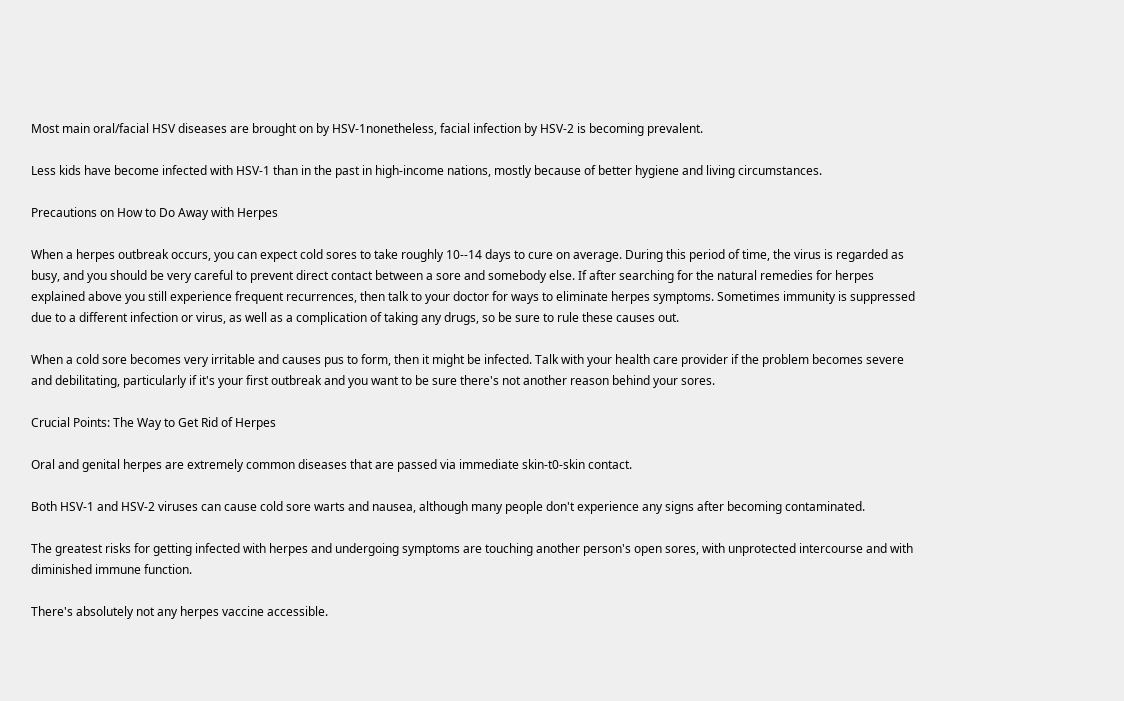Most main oral/facial HSV diseases are brought on by HSV-1nonetheless, facial infection by HSV-2 is becoming prevalent.

Less kids have become infected with HSV-1 than in the past in high-income nations, mostly because of better hygiene and living circumstances.

Precautions on How to Do Away with Herpes

When a herpes outbreak occurs, you can expect cold sores to take roughly 10--14 days to cure on average. During this period of time, the virus is regarded as busy, and you should be very careful to prevent direct contact between a sore and somebody else. If after searching for the natural remedies for herpes explained above you still experience frequent recurrences, then talk to your doctor for ways to eliminate herpes symptoms. Sometimes immunity is suppressed due to a different infection or virus, as well as a complication of taking any drugs, so be sure to rule these causes out.

When a cold sore becomes very irritable and causes pus to form, then it might be infected. Talk with your health care provider if the problem becomes severe and debilitating, particularly if it's your first outbreak and you want to be sure there's not another reason behind your sores.

Crucial Points: The Way to Get Rid of Herpes

Oral and genital herpes are extremely common diseases that are passed via immediate skin-t0-skin contact.

Both HSV-1 and HSV-2 viruses can cause cold sore warts and nausea, although many people don't experience any signs after becoming contaminated.

The greatest risks for getting infected with herpes and undergoing symptoms are touching another person's open sores, with unprotected intercourse and with diminished immune function.

There's absolutely not any herpes vaccine accessible.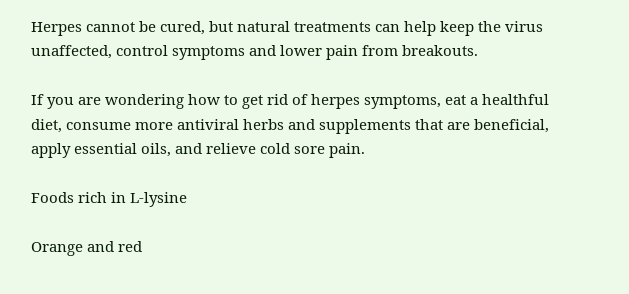Herpes cannot be cured, but natural treatments can help keep the virus unaffected, control symptoms and lower pain from breakouts.

If you are wondering how to get rid of herpes symptoms, eat a healthful diet, consume more antiviral herbs and supplements that are beneficial, apply essential oils, and relieve cold sore pain.

Foods rich in L-lysine

Orange and red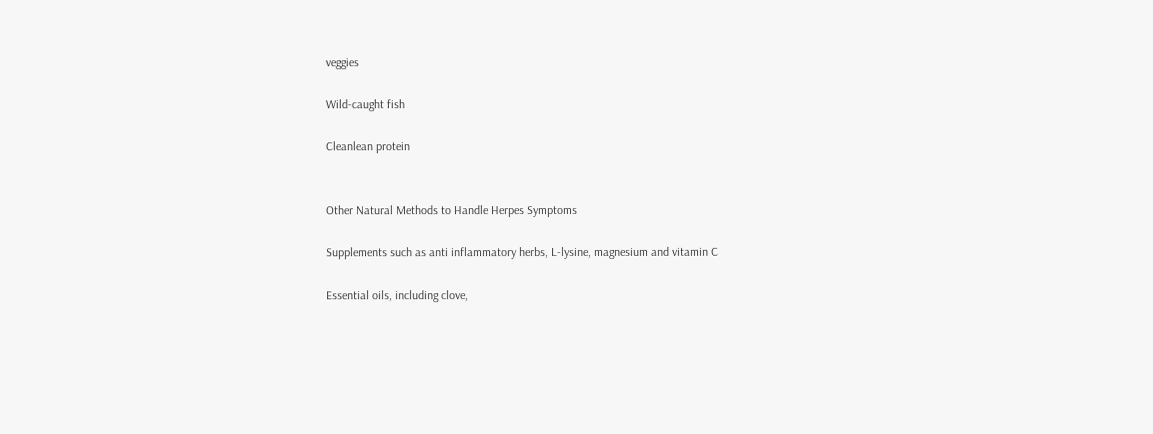veggies

Wild-caught fish

Cleanlean protein


Other Natural Methods to Handle Herpes Symptoms

Supplements such as anti inflammatory herbs, L-lysine, magnesium and vitamin C

Essential oils, including clove,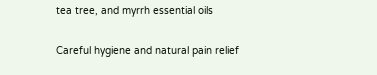tea tree, and myrrh essential oils

Careful hygiene and natural pain relief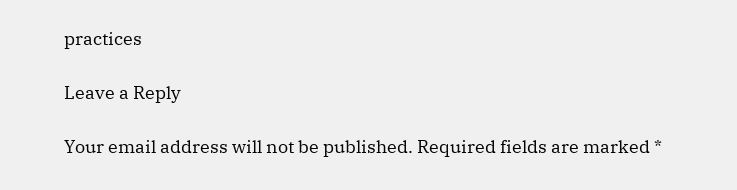practices

Leave a Reply

Your email address will not be published. Required fields are marked *